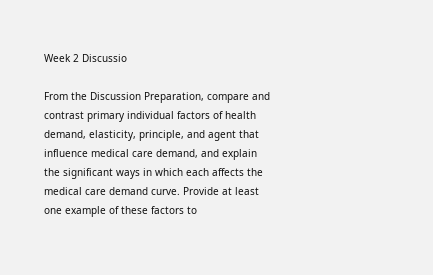Week 2 Discussio

From the Discussion Preparation, compare and contrast primary individual factors of health demand, elasticity, principle, and agent that influence medical care demand, and explain the significant ways in which each affects the medical care demand curve. Provide at least one example of these factors to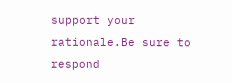support your rationale.Be sure to respond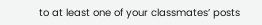to at least one of your classmates’ posts